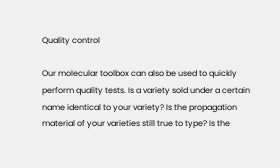Quality control

Our molecular toolbox can also be used to quickly perform quality tests. Is a variety sold under a certain name identical to your variety? Is the propagation material of your varieties still true to type? Is the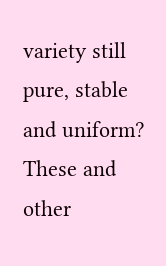variety still pure, stable and uniform? These and other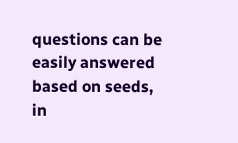questions can be easily answered based on seeds, in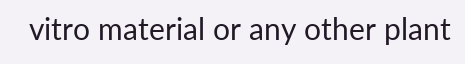vitro material or any other plant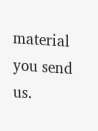material you send us.